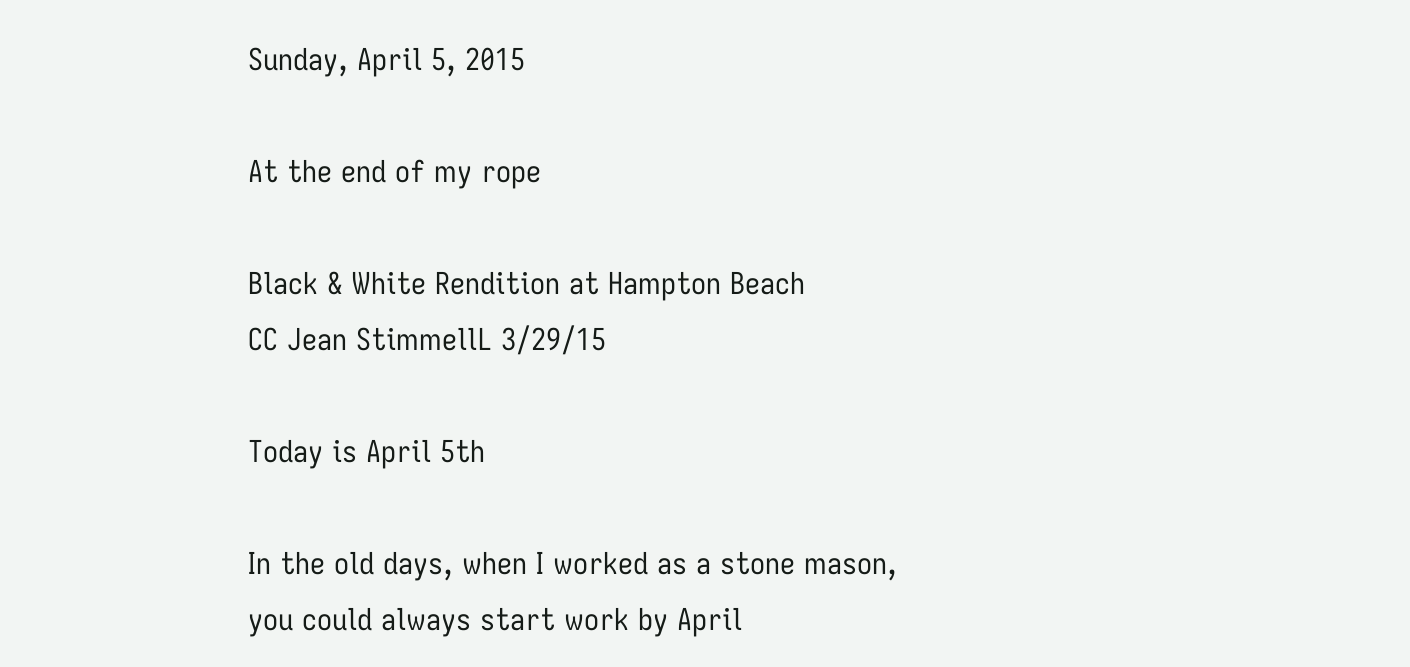Sunday, April 5, 2015

At the end of my rope

Black & White Rendition at Hampton Beach
CC Jean StimmellL 3/29/15

Today is April 5th

In the old days, when I worked as a stone mason,
you could always start work by April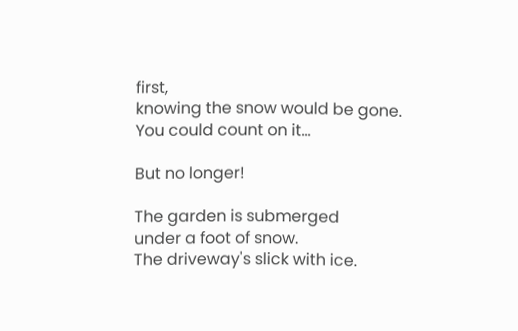first,
knowing the snow would be gone.
You could count on it...

But no longer!

The garden is submerged
under a foot of snow.
The driveway's slick with ice.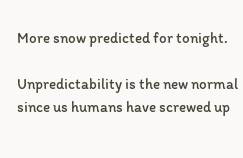More snow predicted for tonight.

Unpredictability is the new normal
since us humans have screwed up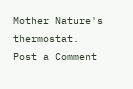Mother Nature's thermostat.
Post a Comment